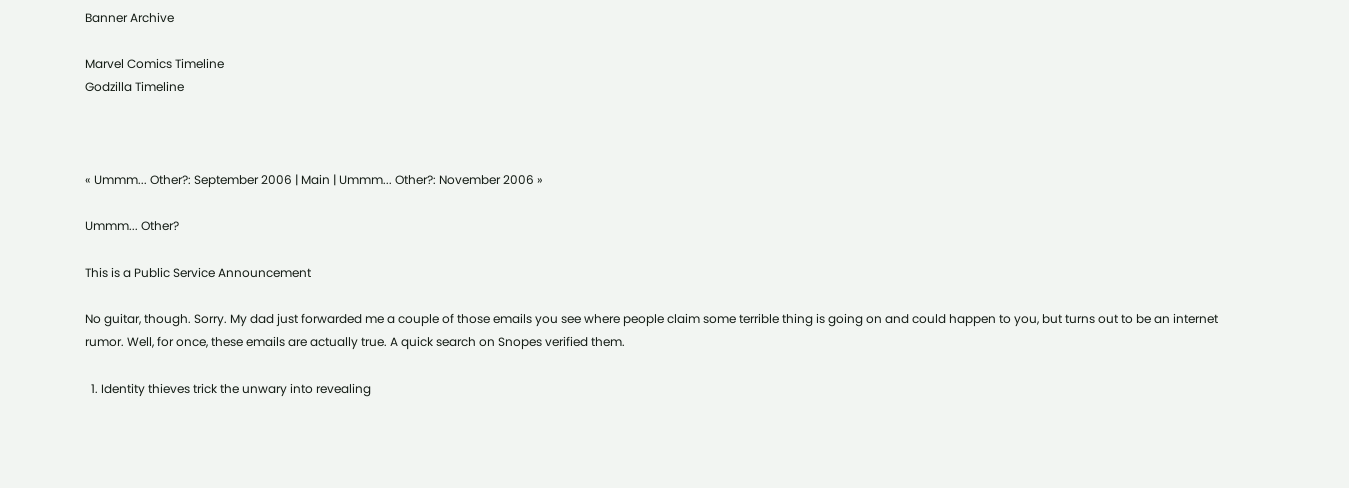Banner Archive

Marvel Comics Timeline
Godzilla Timeline



« Ummm... Other?: September 2006 | Main | Ummm... Other?: November 2006 »

Ummm... Other?

This is a Public Service Announcement

No guitar, though. Sorry. My dad just forwarded me a couple of those emails you see where people claim some terrible thing is going on and could happen to you, but turns out to be an internet rumor. Well, for once, these emails are actually true. A quick search on Snopes verified them.

  1. Identity thieves trick the unwary into revealing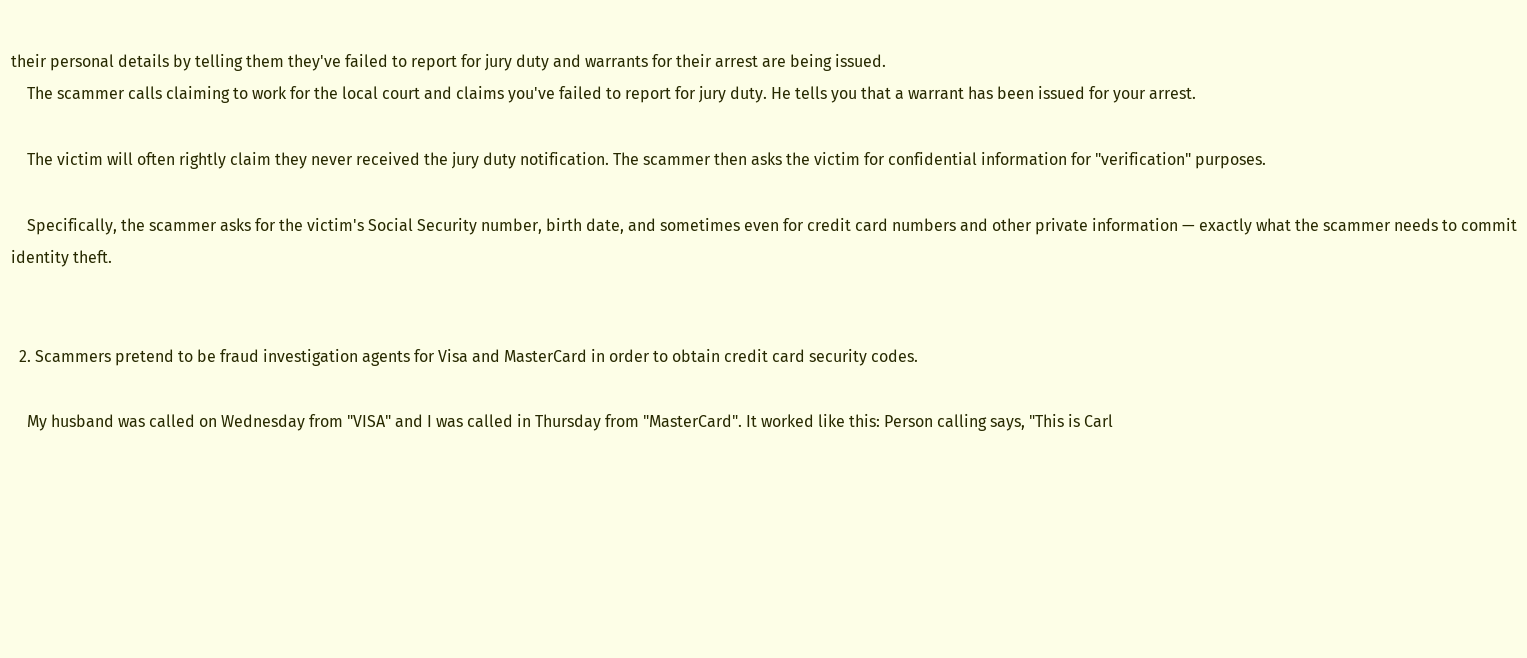their personal details by telling them they've failed to report for jury duty and warrants for their arrest are being issued.
    The scammer calls claiming to work for the local court and claims you've failed to report for jury duty. He tells you that a warrant has been issued for your arrest.

    The victim will often rightly claim they never received the jury duty notification. The scammer then asks the victim for confidential information for "verification" purposes.

    Specifically, the scammer asks for the victim's Social Security number, birth date, and sometimes even for credit card numbers and other private information — exactly what the scammer needs to commit identity theft.


  2. Scammers pretend to be fraud investigation agents for Visa and MasterCard in order to obtain credit card security codes.

    My husband was called on Wednesday from "VISA" and I was called in Thursday from "MasterCard". It worked like this: Person calling says, "This is Carl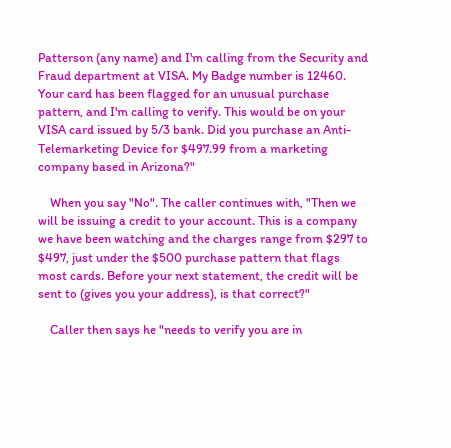Patterson (any name) and I'm calling from the Security and Fraud department at VISA. My Badge number is 12460. Your card has been flagged for an unusual purchase pattern, and I'm calling to verify. This would be on your VISA card issued by 5/3 bank. Did you purchase an Anti-Telemarketing Device for $497.99 from a marketing company based in Arizona?"

    When you say "No". The caller continues with, "Then we will be issuing a credit to your account. This is a company we have been watching and the charges range from $297 to $497, just under the $500 purchase pattern that flags most cards. Before your next statement, the credit will be sent to (gives you your address), is that correct?"

    Caller then says he "needs to verify you are in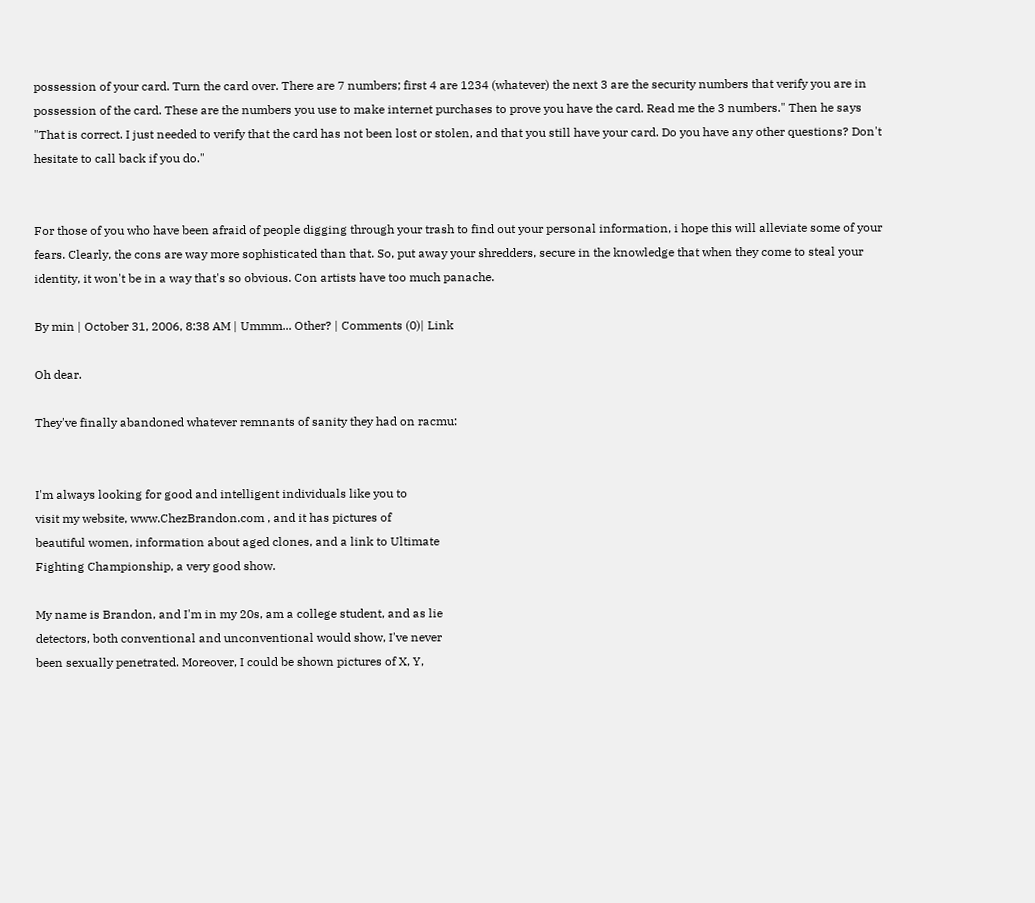possession of your card. Turn the card over. There are 7 numbers; first 4 are 1234 (whatever) the next 3 are the security numbers that verify you are in possession of the card. These are the numbers you use to make internet purchases to prove you have the card. Read me the 3 numbers." Then he says "That is correct. I just needed to verify that the card has not been lost or stolen, and that you still have your card. Do you have any other questions? Don't hesitate to call back if you do."


For those of you who have been afraid of people digging through your trash to find out your personal information, i hope this will alleviate some of your fears. Clearly, the cons are way more sophisticated than that. So, put away your shredders, secure in the knowledge that when they come to steal your identity, it won't be in a way that's so obvious. Con artists have too much panache.

By min | October 31, 2006, 8:38 AM | Ummm... Other? | Comments (0)| Link

Oh dear.

They've finally abandoned whatever remnants of sanity they had on racmu:


I'm always looking for good and intelligent individuals like you to
visit my website, www.ChezBrandon.com , and it has pictures of
beautiful women, information about aged clones, and a link to Ultimate
Fighting Championship, a very good show.

My name is Brandon, and I'm in my 20s, am a college student, and as lie
detectors, both conventional and unconventional would show, I've never
been sexually penetrated. Moreover, I could be shown pictures of X, Y,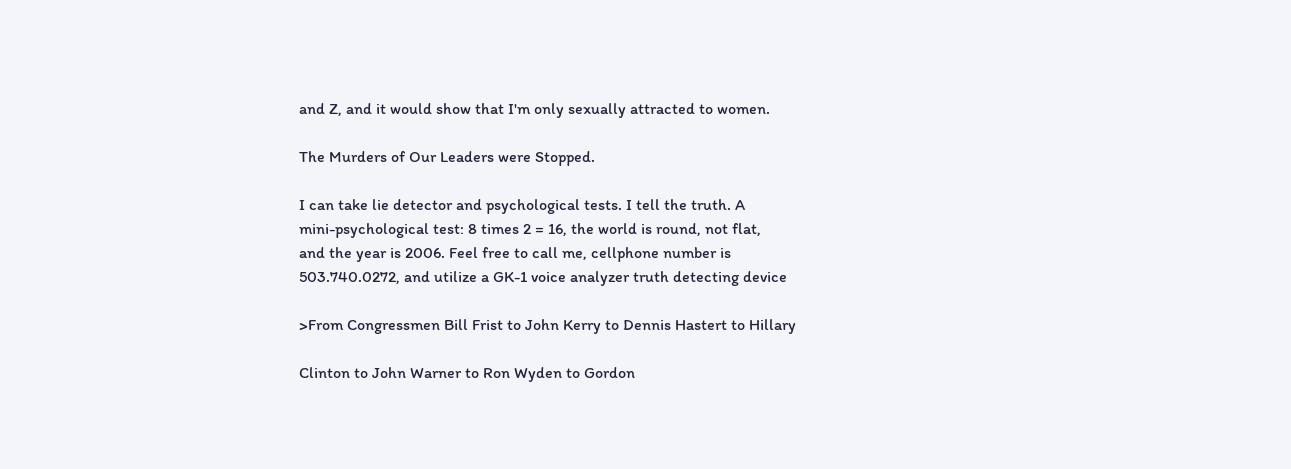and Z, and it would show that I'm only sexually attracted to women.

The Murders of Our Leaders were Stopped.

I can take lie detector and psychological tests. I tell the truth. A
mini-psychological test: 8 times 2 = 16, the world is round, not flat,
and the year is 2006. Feel free to call me, cellphone number is
503.740.0272, and utilize a GK-1 voice analyzer truth detecting device

>From Congressmen Bill Frist to John Kerry to Dennis Hastert to Hillary

Clinton to John Warner to Ron Wyden to Gordon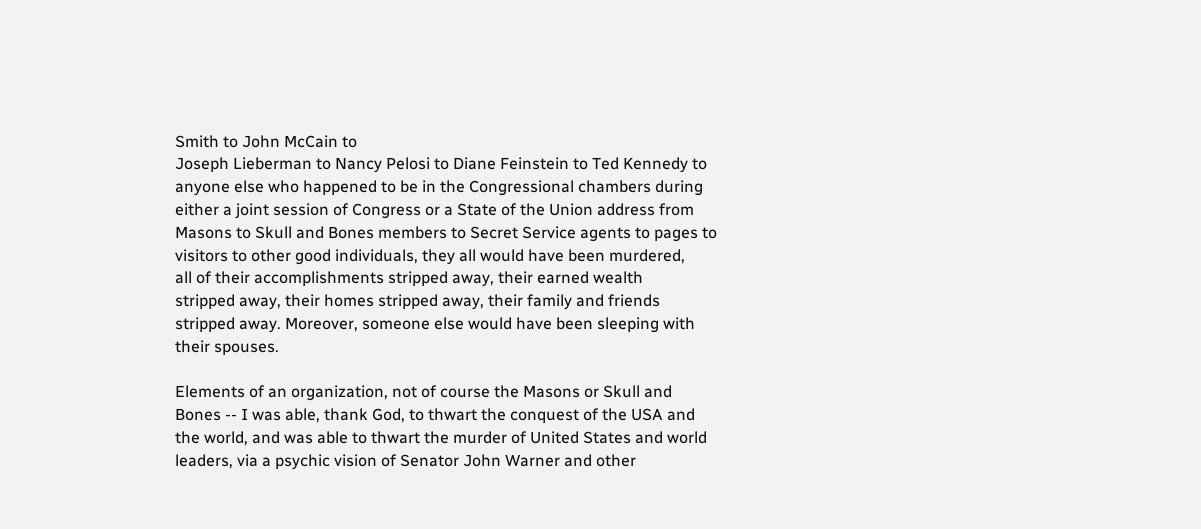Smith to John McCain to
Joseph Lieberman to Nancy Pelosi to Diane Feinstein to Ted Kennedy to
anyone else who happened to be in the Congressional chambers during
either a joint session of Congress or a State of the Union address from
Masons to Skull and Bones members to Secret Service agents to pages to
visitors to other good individuals, they all would have been murdered,
all of their accomplishments stripped away, their earned wealth
stripped away, their homes stripped away, their family and friends
stripped away. Moreover, someone else would have been sleeping with
their spouses.

Elements of an organization, not of course the Masons or Skull and
Bones -- I was able, thank God, to thwart the conquest of the USA and
the world, and was able to thwart the murder of United States and world
leaders, via a psychic vision of Senator John Warner and other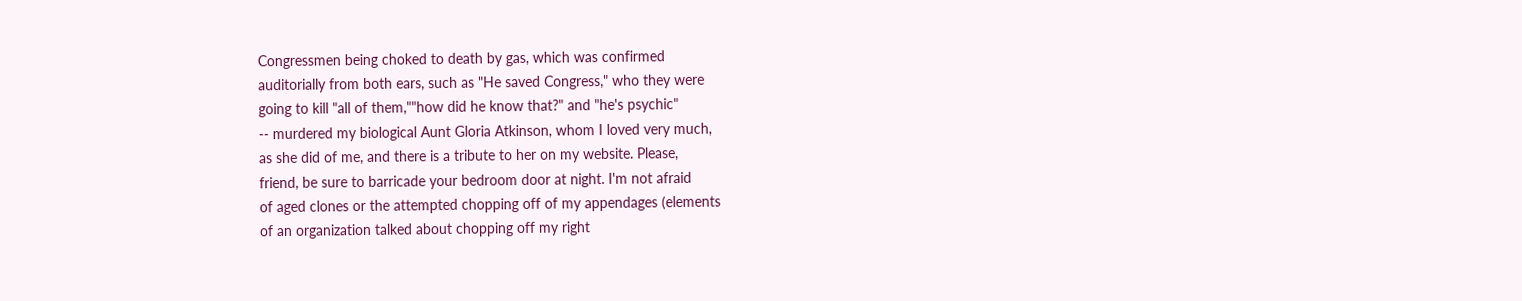Congressmen being choked to death by gas, which was confirmed
auditorially from both ears, such as "He saved Congress," who they were
going to kill "all of them,""how did he know that?" and "he's psychic"
-- murdered my biological Aunt Gloria Atkinson, whom I loved very much,
as she did of me, and there is a tribute to her on my website. Please,
friend, be sure to barricade your bedroom door at night. I'm not afraid
of aged clones or the attempted chopping off of my appendages (elements
of an organization talked about chopping off my right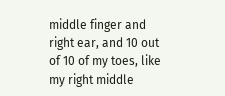middle finger and
right ear, and 10 out of 10 of my toes, like my right middle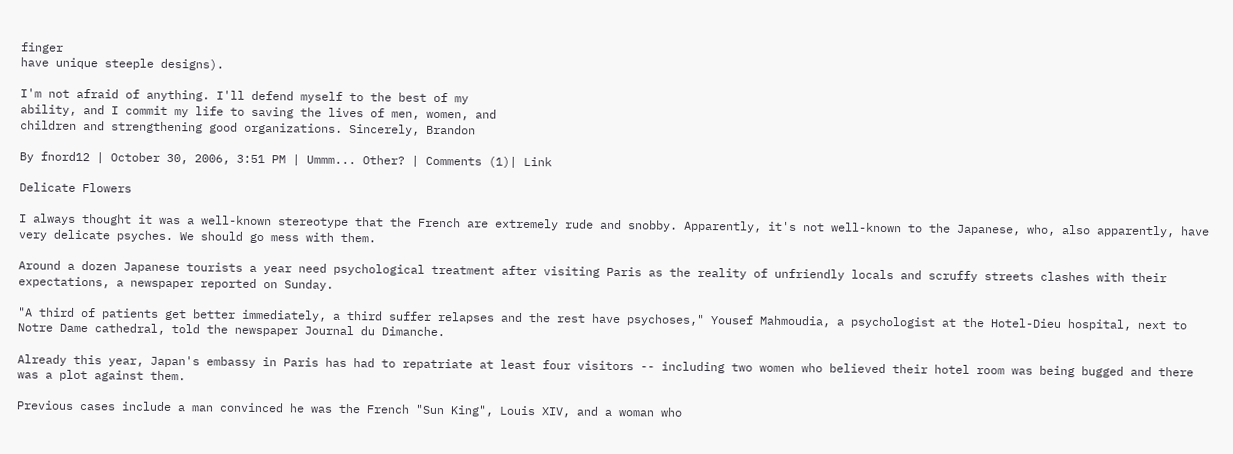finger
have unique steeple designs).

I'm not afraid of anything. I'll defend myself to the best of my
ability, and I commit my life to saving the lives of men, women, and
children and strengthening good organizations. Sincerely, Brandon

By fnord12 | October 30, 2006, 3:51 PM | Ummm... Other? | Comments (1)| Link

Delicate Flowers

I always thought it was a well-known stereotype that the French are extremely rude and snobby. Apparently, it's not well-known to the Japanese, who, also apparently, have very delicate psyches. We should go mess with them.

Around a dozen Japanese tourists a year need psychological treatment after visiting Paris as the reality of unfriendly locals and scruffy streets clashes with their expectations, a newspaper reported on Sunday.

"A third of patients get better immediately, a third suffer relapses and the rest have psychoses," Yousef Mahmoudia, a psychologist at the Hotel-Dieu hospital, next to Notre Dame cathedral, told the newspaper Journal du Dimanche.

Already this year, Japan's embassy in Paris has had to repatriate at least four visitors -- including two women who believed their hotel room was being bugged and there was a plot against them.

Previous cases include a man convinced he was the French "Sun King", Louis XIV, and a woman who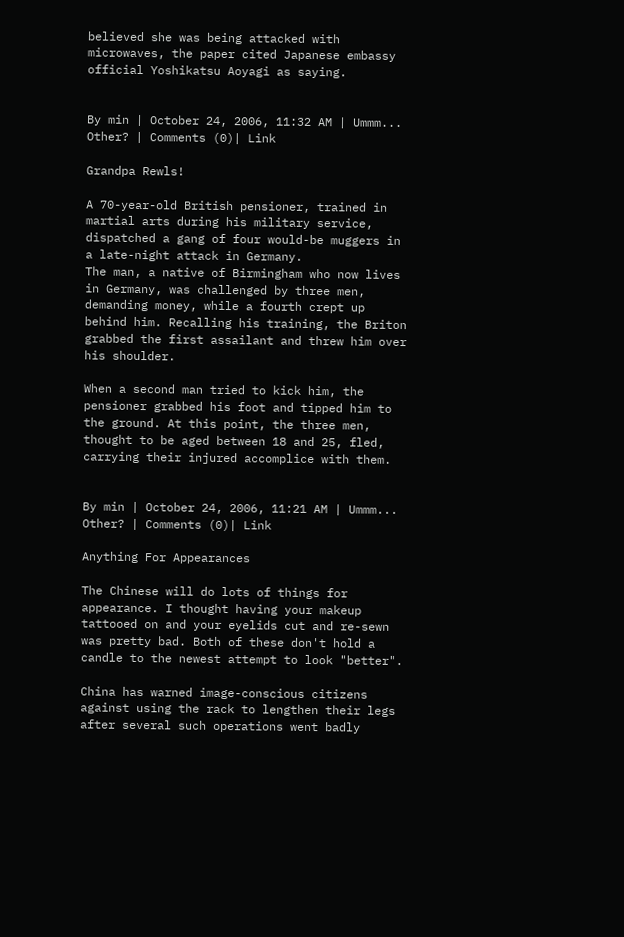believed she was being attacked with microwaves, the paper cited Japanese embassy official Yoshikatsu Aoyagi as saying.


By min | October 24, 2006, 11:32 AM | Ummm... Other? | Comments (0)| Link

Grandpa Rewls!

A 70-year-old British pensioner, trained in martial arts during his military service, dispatched a gang of four would-be muggers in a late-night attack in Germany.
The man, a native of Birmingham who now lives in Germany, was challenged by three men, demanding money, while a fourth crept up behind him. Recalling his training, the Briton grabbed the first assailant and threw him over his shoulder.

When a second man tried to kick him, the pensioner grabbed his foot and tipped him to the ground. At this point, the three men, thought to be aged between 18 and 25, fled, carrying their injured accomplice with them.


By min | October 24, 2006, 11:21 AM | Ummm... Other? | Comments (0)| Link

Anything For Appearances

The Chinese will do lots of things for appearance. I thought having your makeup tattooed on and your eyelids cut and re-sewn was pretty bad. Both of these don't hold a candle to the newest attempt to look "better".

China has warned image-conscious citizens against using the rack to lengthen their legs after several such operations went badly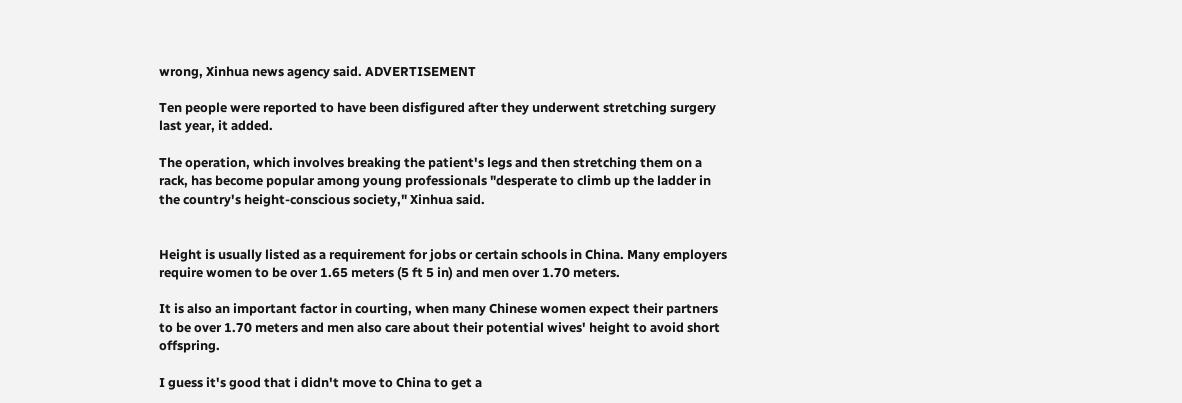wrong, Xinhua news agency said. ADVERTISEMENT

Ten people were reported to have been disfigured after they underwent stretching surgery last year, it added.

The operation, which involves breaking the patient's legs and then stretching them on a rack, has become popular among young professionals "desperate to climb up the ladder in the country's height-conscious society," Xinhua said.


Height is usually listed as a requirement for jobs or certain schools in China. Many employers require women to be over 1.65 meters (5 ft 5 in) and men over 1.70 meters.

It is also an important factor in courting, when many Chinese women expect their partners to be over 1.70 meters and men also care about their potential wives' height to avoid short offspring.

I guess it's good that i didn't move to China to get a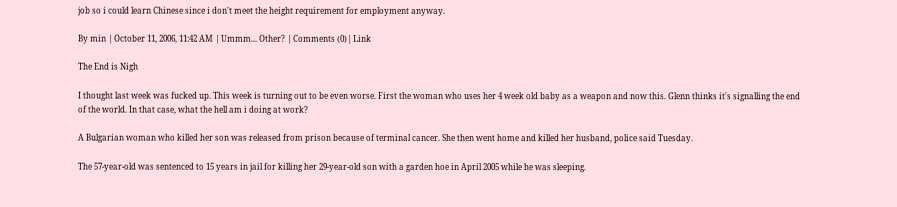job so i could learn Chinese since i don't meet the height requirement for employment anyway.

By min | October 11, 2006, 11:42 AM | Ummm... Other? | Comments (0)| Link

The End is Nigh

I thought last week was fucked up. This week is turning out to be even worse. First the woman who uses her 4 week old baby as a weapon and now this. Glenn thinks it's signalling the end of the world. In that case, what the hell am i doing at work?

A Bulgarian woman who killed her son was released from prison because of terminal cancer. She then went home and killed her husband, police said Tuesday.

The 57-year-old was sentenced to 15 years in jail for killing her 29-year-old son with a garden hoe in April 2005 while he was sleeping.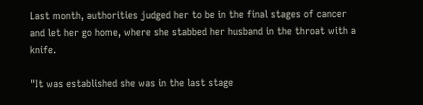Last month, authorities judged her to be in the final stages of cancer and let her go home, where she stabbed her husband in the throat with a knife.

"It was established she was in the last stage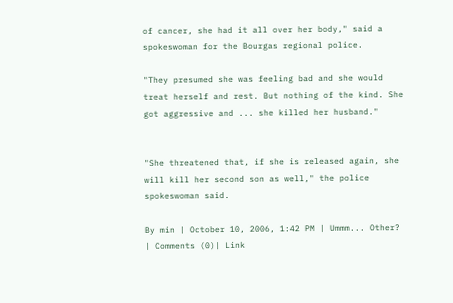of cancer, she had it all over her body," said a spokeswoman for the Bourgas regional police.

"They presumed she was feeling bad and she would treat herself and rest. But nothing of the kind. She got aggressive and ... she killed her husband."


"She threatened that, if she is released again, she will kill her second son as well," the police spokeswoman said.

By min | October 10, 2006, 1:42 PM | Ummm... Other? | Comments (0)| Link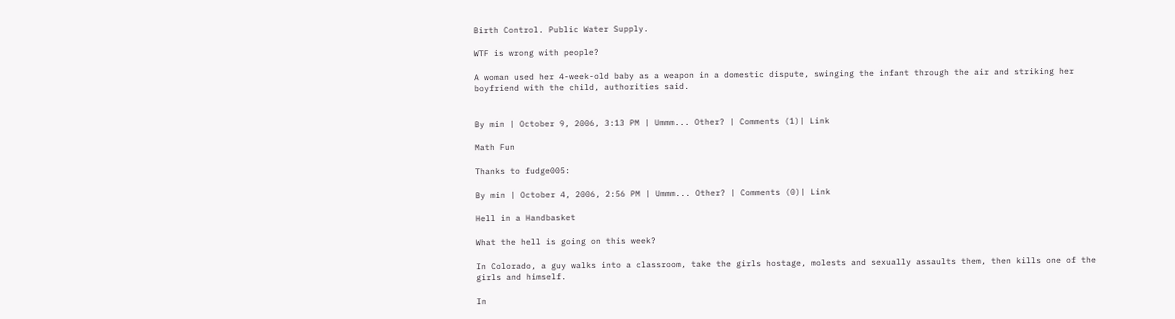Birth Control. Public Water Supply.

WTF is wrong with people?

A woman used her 4-week-old baby as a weapon in a domestic dispute, swinging the infant through the air and striking her boyfriend with the child, authorities said.


By min | October 9, 2006, 3:13 PM | Ummm... Other? | Comments (1)| Link

Math Fun

Thanks to fudge005:

By min | October 4, 2006, 2:56 PM | Ummm... Other? | Comments (0)| Link

Hell in a Handbasket

What the hell is going on this week?

In Colorado, a guy walks into a classroom, take the girls hostage, molests and sexually assaults them, then kills one of the girls and himself.

In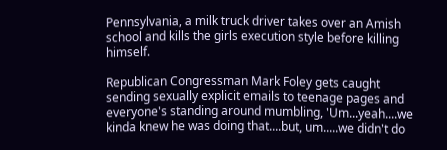Pennsylvania, a milk truck driver takes over an Amish school and kills the girls execution style before killing himself.

Republican Congressman Mark Foley gets caught sending sexually explicit emails to teenage pages and everyone's standing around mumbling, 'Um...yeah....we kinda knew he was doing that....but, um.....we didn't do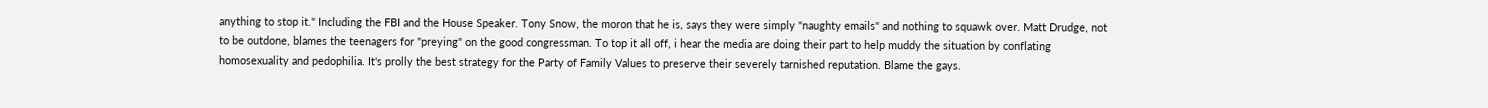anything to stop it." Including the FBI and the House Speaker. Tony Snow, the moron that he is, says they were simply "naughty emails" and nothing to squawk over. Matt Drudge, not to be outdone, blames the teenagers for "preying" on the good congressman. To top it all off, i hear the media are doing their part to help muddy the situation by conflating homosexuality and pedophilia. It's prolly the best strategy for the Party of Family Values to preserve their severely tarnished reputation. Blame the gays.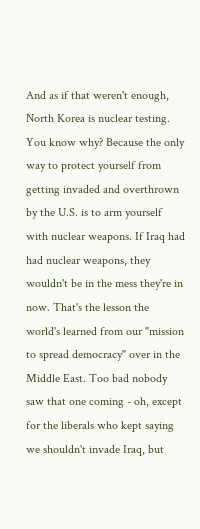And as if that weren't enough, North Korea is nuclear testing. You know why? Because the only way to protect yourself from getting invaded and overthrown by the U.S. is to arm yourself with nuclear weapons. If Iraq had had nuclear weapons, they wouldn't be in the mess they're in now. That's the lesson the world's learned from our "mission to spread democracy" over in the Middle East. Too bad nobody saw that one coming - oh, except for the liberals who kept saying we shouldn't invade Iraq, but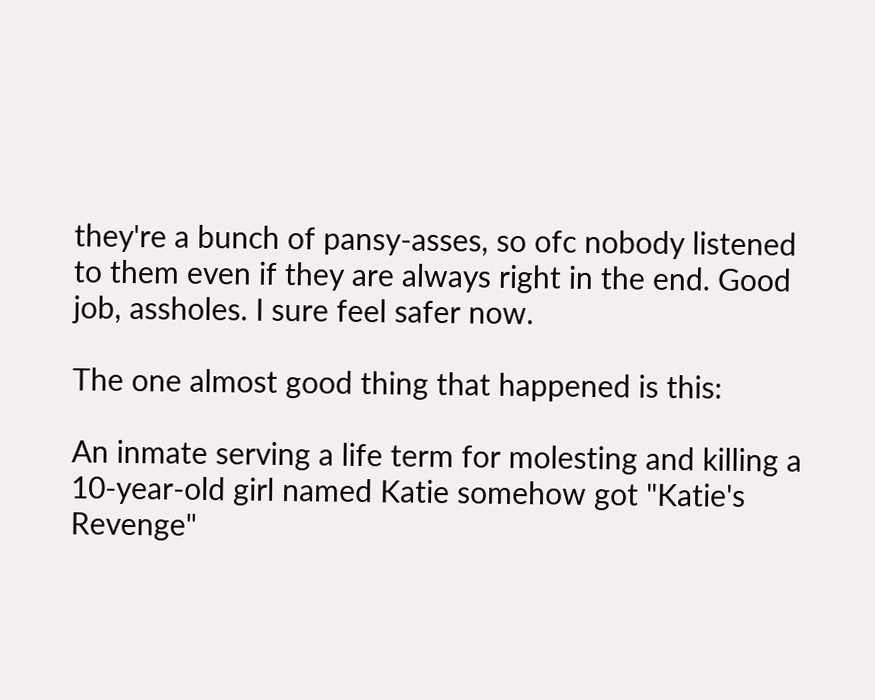they're a bunch of pansy-asses, so ofc nobody listened to them even if they are always right in the end. Good job, assholes. I sure feel safer now.

The one almost good thing that happened is this:

An inmate serving a life term for molesting and killing a 10-year-old girl named Katie somehow got "Katie's Revenge"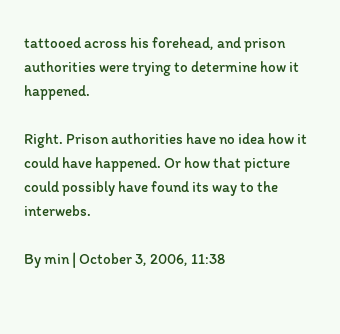tattooed across his forehead, and prison authorities were trying to determine how it happened.

Right. Prison authorities have no idea how it could have happened. Or how that picture could possibly have found its way to the interwebs.

By min | October 3, 2006, 11:38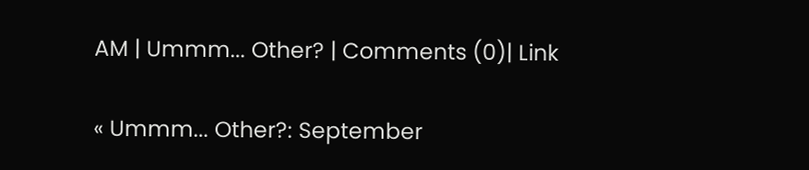AM | Ummm... Other? | Comments (0)| Link

« Ummm... Other?: September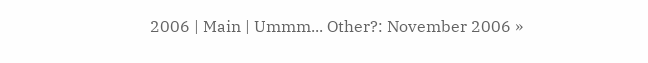2006 | Main | Ummm... Other?: November 2006 »